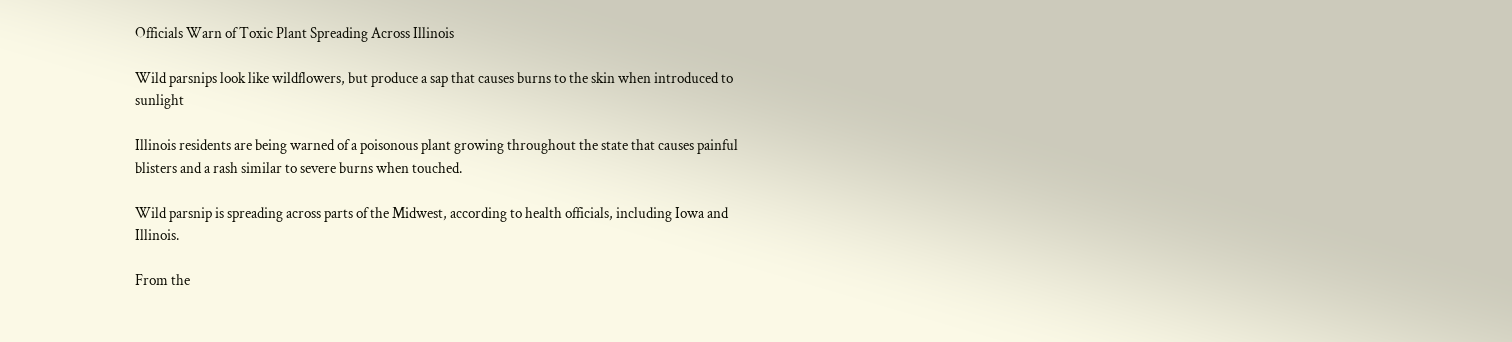Officials Warn of Toxic Plant Spreading Across Illinois

Wild parsnips look like wildflowers, but produce a sap that causes burns to the skin when introduced to sunlight

Illinois residents are being warned of a poisonous plant growing throughout the state that causes painful blisters and a rash similar to severe burns when touched.

Wild parsnip is spreading across parts of the Midwest, according to health officials, including Iowa and Illinois.

From the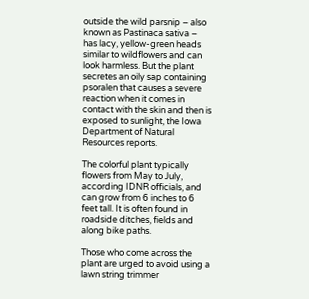outside the wild parsnip – also known as Pastinaca sativa – has lacy, yellow-green heads similar to wildflowers and can look harmless. But the plant secretes an oily sap containing psoralen that causes a severe reaction when it comes in contact with the skin and then is exposed to sunlight, the Iowa Department of Natural Resources reports.

The colorful plant typically flowers from May to July, according IDNR officials, and can grow from 6 inches to 6 feet tall. It is often found in roadside ditches, fields and along bike paths.

Those who come across the plant are urged to avoid using a lawn string trimmer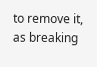to remove it, as breaking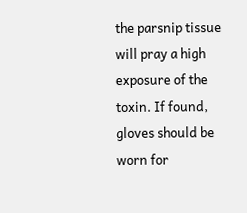the parsnip tissue will pray a high exposure of the toxin. If found, gloves should be worn for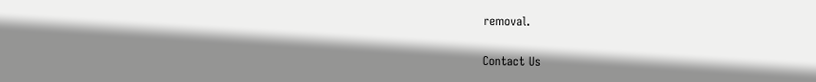removal.

Contact Us